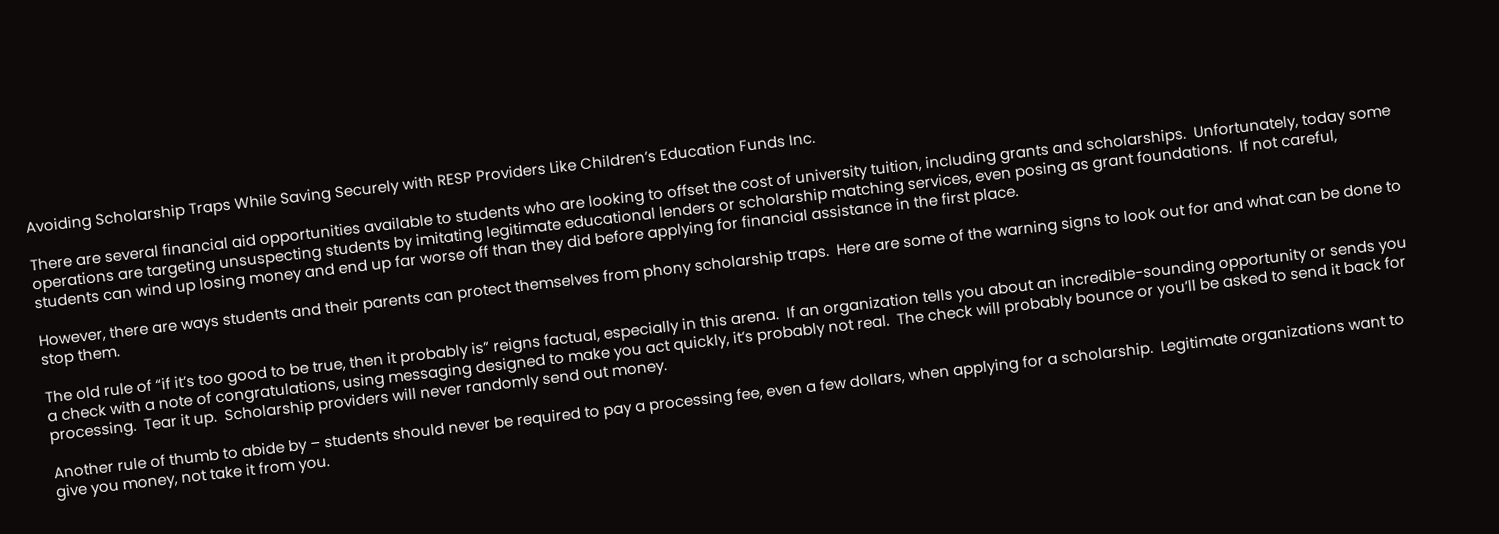Avoiding Scholarship Traps While Saving Securely with RESP Providers Like Children’s Education Funds Inc.

There are several financial aid opportunities available to students who are looking to offset the cost of university tuition, including grants and scholarships.  Unfortunately, today some operations are targeting unsuspecting students by imitating legitimate educational lenders or scholarship matching services, even posing as grant foundations.  If not careful, students can wind up losing money and end up far worse off than they did before applying for financial assistance in the first place.

However, there are ways students and their parents can protect themselves from phony scholarship traps.  Here are some of the warning signs to look out for and what can be done to stop them.

The old rule of “if it’s too good to be true, then it probably is” reigns factual, especially in this arena.  If an organization tells you about an incredible-sounding opportunity or sends you a check with a note of congratulations, using messaging designed to make you act quickly, it’s probably not real.  The check will probably bounce or you’ll be asked to send it back for processing.  Tear it up.  Scholarship providers will never randomly send out money.

Another rule of thumb to abide by – students should never be required to pay a processing fee, even a few dollars, when applying for a scholarship.  Legitimate organizations want to give you money, not take it from you.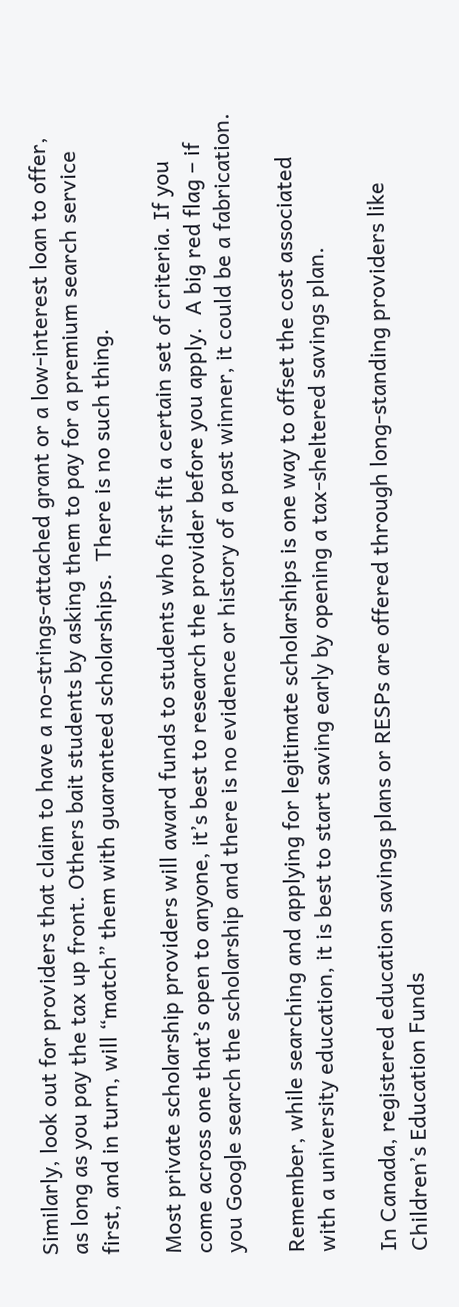Similarly, look out for providers that claim to have a no-strings-attached grant or a low-interest loan to offer, as long as you pay the tax up front. Others bait students by asking them to pay for a premium search service first, and in turn, will “match” them with guaranteed scholarships.  There is no such thing.

Most private scholarship providers will award funds to students who first fit a certain set of criteria. If you come across one that’s open to anyone, it’s best to research the provider before you apply.  A big red flag – if you Google search the scholarship and there is no evidence or history of a past winner, it could be a fabrication.

Remember, while searching and applying for legitimate scholarships is one way to offset the cost associated with a university education, it is best to start saving early by opening a tax-sheltered savings plan.

In Canada, registered education savings plans or RESPs are offered through long-standing providers like Children’s Education Funds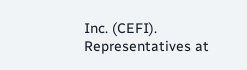Inc. (CEFI).  Representatives at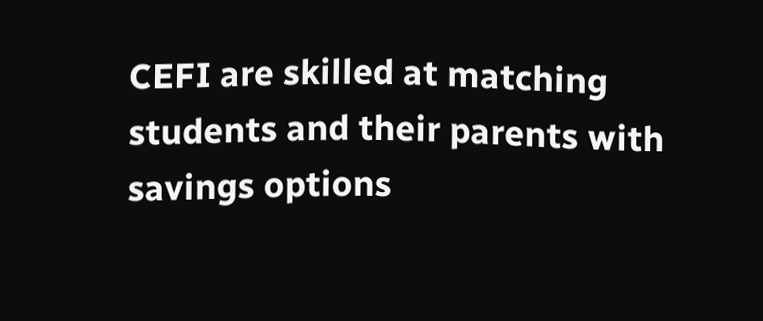CEFI are skilled at matching students and their parents with savings options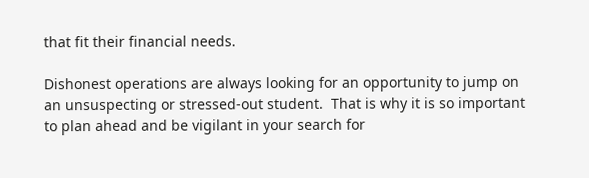that fit their financial needs.

Dishonest operations are always looking for an opportunity to jump on an unsuspecting or stressed-out student.  That is why it is so important to plan ahead and be vigilant in your search for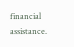financial assistance.